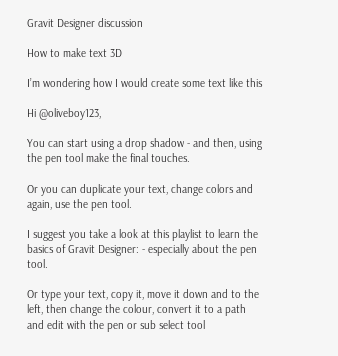Gravit Designer discussion

How to make text 3D

I’m wondering how I would create some text like this

Hi @oliveboy123,

You can start using a drop shadow - and then, using the pen tool make the final touches.

Or you can duplicate your text, change colors and again, use the pen tool.

I suggest you take a look at this playlist to learn the basics of Gravit Designer: - especially about the pen tool.

Or type your text, copy it, move it down and to the left, then change the colour, convert it to a path and edit with the pen or sub select tool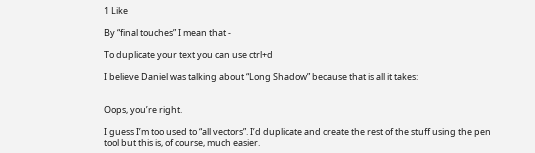1 Like

By “final touches” I mean that -

To duplicate your text you can use ctrl+d

I believe Daniel was talking about “Long Shadow” because that is all it takes:


Oops, you’re right.

I guess I’m too used to “all vectors”. I’d duplicate and create the rest of the stuff using the pen tool but this is, of course, much easier.